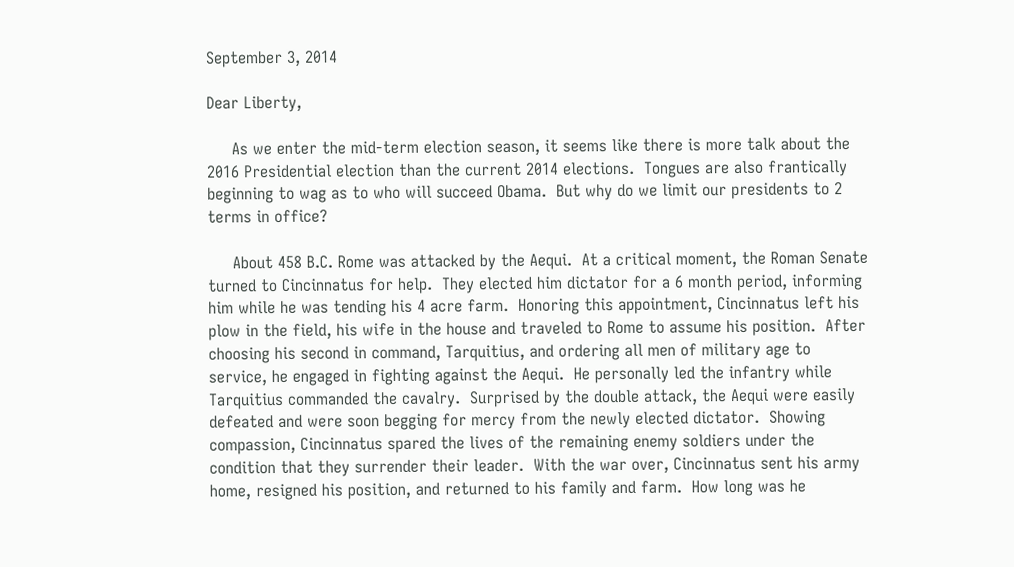September 3, 2014

Dear Liberty,

     As we enter the mid-term election season, it seems like there is more talk about the 2016 Presidential election than the current 2014 elections.  Tongues are also frantically beginning to wag as to who will succeed Obama.  But why do we limit our presidents to 2 terms in office?

     About 458 B.C. Rome was attacked by the Aequi.  At a critical moment, the Roman Senate turned to Cincinnatus for help.  They elected him dictator for a 6 month period, informing him while he was tending his 4 acre farm.  Honoring this appointment, Cincinnatus left his plow in the field, his wife in the house and traveled to Rome to assume his position.  After choosing his second in command, Tarquitius, and ordering all men of military age to service, he engaged in fighting against the Aequi.  He personally led the infantry while Tarquitius commanded the cavalry.  Surprised by the double attack, the Aequi were easily defeated and were soon begging for mercy from the newly elected dictator.  Showing compassion, Cincinnatus spared the lives of the remaining enemy soldiers under the condition that they surrender their leader.  With the war over, Cincinnatus sent his army home, resigned his position, and returned to his family and farm.  How long was he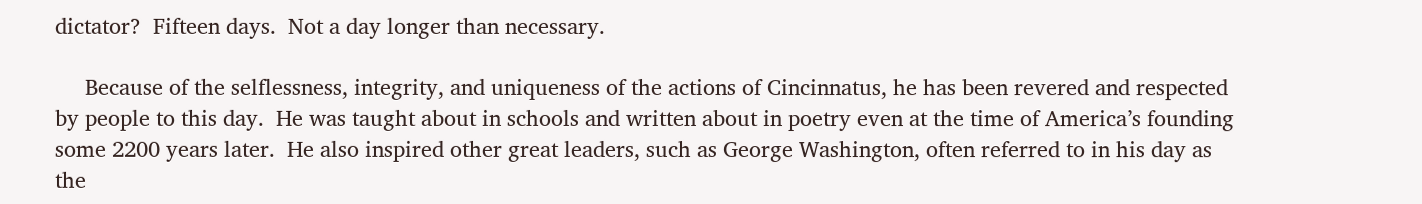dictator?  Fifteen days.  Not a day longer than necessary.

     Because of the selflessness, integrity, and uniqueness of the actions of Cincinnatus, he has been revered and respected by people to this day.  He was taught about in schools and written about in poetry even at the time of America’s founding some 2200 years later.  He also inspired other great leaders, such as George Washington, often referred to in his day as the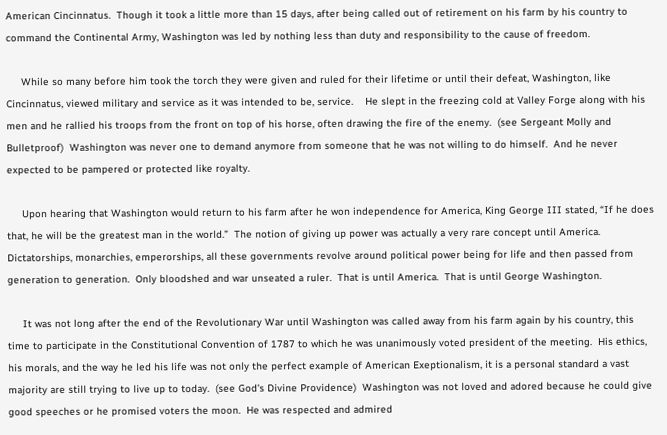American Cincinnatus.  Though it took a little more than 15 days, after being called out of retirement on his farm by his country to command the Continental Army, Washington was led by nothing less than duty and responsibility to the cause of freedom.

     While so many before him took the torch they were given and ruled for their lifetime or until their defeat, Washington, like Cincinnatus, viewed military and service as it was intended to be, service.    He slept in the freezing cold at Valley Forge along with his men and he rallied his troops from the front on top of his horse, often drawing the fire of the enemy.  (see Sergeant Molly and Bulletproof)  Washington was never one to demand anymore from someone that he was not willing to do himself.  And he never expected to be pampered or protected like royalty.

     Upon hearing that Washington would return to his farm after he won independence for America, King George III stated, “If he does that, he will be the greatest man in the world.”  The notion of giving up power was actually a very rare concept until America.  Dictatorships, monarchies, emperorships, all these governments revolve around political power being for life and then passed from generation to generation.  Only bloodshed and war unseated a ruler.  That is until America.  That is until George Washington.

     It was not long after the end of the Revolutionary War until Washington was called away from his farm again by his country, this time to participate in the Constitutional Convention of 1787 to which he was unanimously voted president of the meeting.  His ethics, his morals, and the way he led his life was not only the perfect example of American Exeptionalism, it is a personal standard a vast majority are still trying to live up to today.  (see God's Divine Providence)  Washington was not loved and adored because he could give good speeches or he promised voters the moon.  He was respected and admired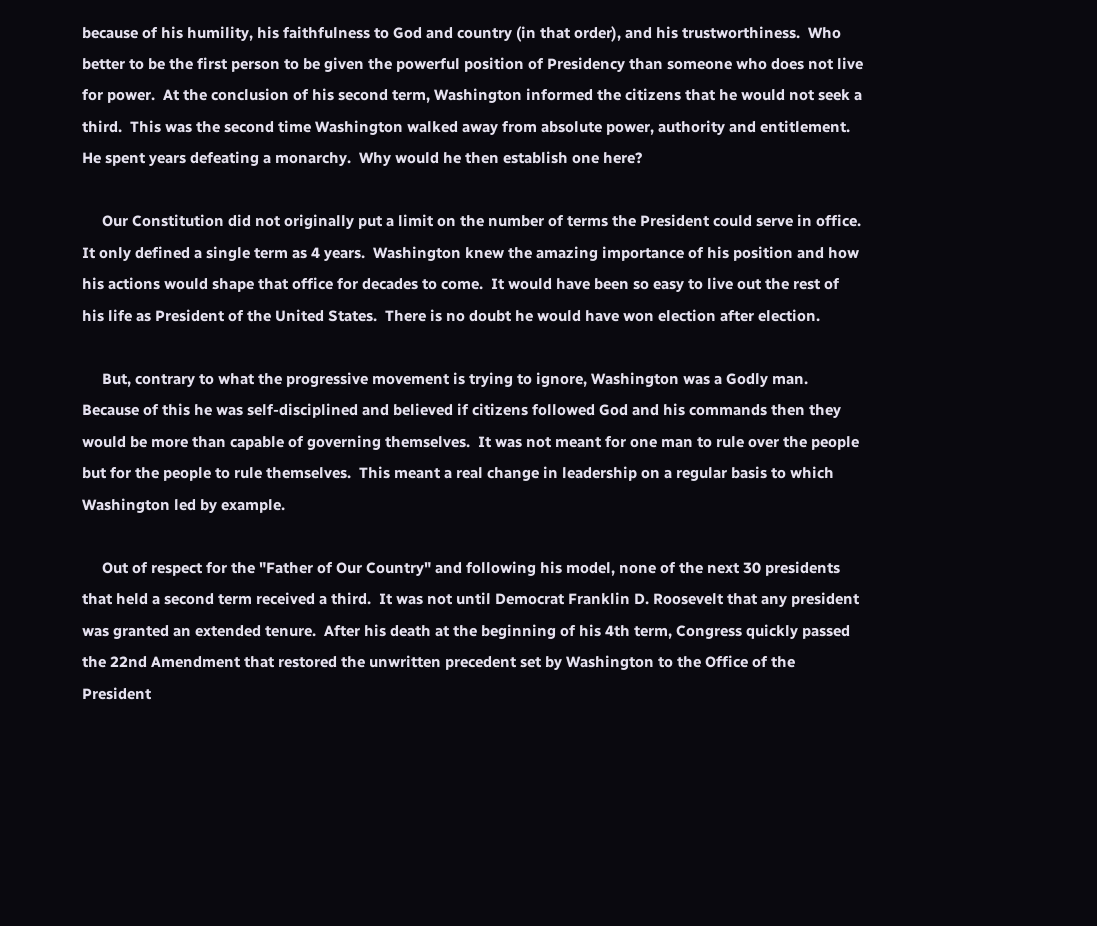because of his humility, his faithfulness to God and country (in that order), and his trustworthiness.  Who better to be the first person to be given the powerful position of Presidency than someone who does not live for power.  At the conclusion of his second term, Washington informed the citizens that he would not seek a third.  This was the second time Washington walked away from absolute power, authority and entitlement.  He spent years defeating a monarchy.  Why would he then establish one here?

     Our Constitution did not originally put a limit on the number of terms the President could serve in office.  It only defined a single term as 4 years.  Washington knew the amazing importance of his position and how his actions would shape that office for decades to come.  It would have been so easy to live out the rest of his life as President of the United States.  There is no doubt he would have won election after election.

     But, contrary to what the progressive movement is trying to ignore, Washington was a Godly man.  Because of this he was self-disciplined and believed if citizens followed God and his commands then they would be more than capable of governing themselves.  It was not meant for one man to rule over the people but for the people to rule themselves.  This meant a real change in leadership on a regular basis to which Washington led by example.

     Out of respect for the "Father of Our Country" and following his model, none of the next 30 presidents that held a second term received a third.  It was not until Democrat Franklin D. Roosevelt that any president was granted an extended tenure.  After his death at the beginning of his 4th term, Congress quickly passed the 22nd Amendment that restored the unwritten precedent set by Washington to the Office of the President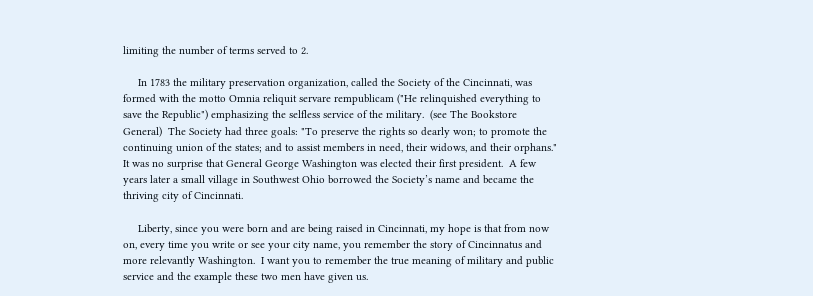limiting the number of terms served to 2.

     In 1783 the military preservation organization, called the Society of the Cincinnati, was formed with the motto Omnia reliquit servare rempublicam ("He relinquished everything to save the Republic") emphasizing the selfless service of the military.  (see The Bookstore General)  The Society had three goals: "To preserve the rights so dearly won; to promote the continuing union of the states; and to assist members in need, their widows, and their orphans."  It was no surprise that General George Washington was elected their first president.  A few years later a small village in Southwest Ohio borrowed the Society’s name and became the thriving city of Cincinnati.

     Liberty, since you were born and are being raised in Cincinnati, my hope is that from now on, every time you write or see your city name, you remember the story of Cincinnatus and more relevantly Washington.  I want you to remember the true meaning of military and public service and the example these two men have given us.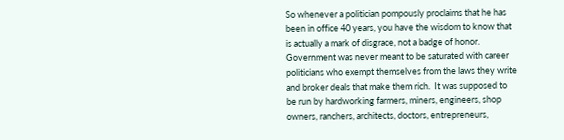So whenever a politician pompously proclaims that he has been in office 40 years, you have the wisdom to know that is actually a mark of disgrace, not a badge of honor.  Government was never meant to be saturated with career politicians who exempt themselves from the laws they write and broker deals that make them rich.  It was supposed to be run by hardworking farmers, miners, engineers, shop owners, ranchers, architects, doctors, entrepreneurs,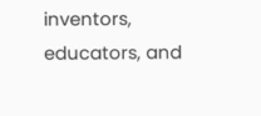inventors, educators, and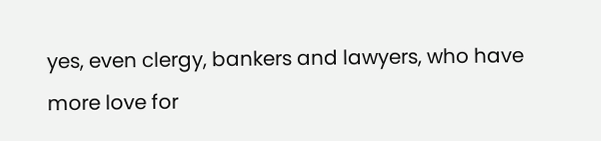yes, even clergy, bankers and lawyers, who have more love for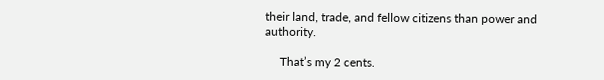their land, trade, and fellow citizens than power and authority.

     That’s my 2 cents.